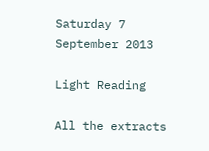Saturday 7 September 2013

Light Reading

All the extracts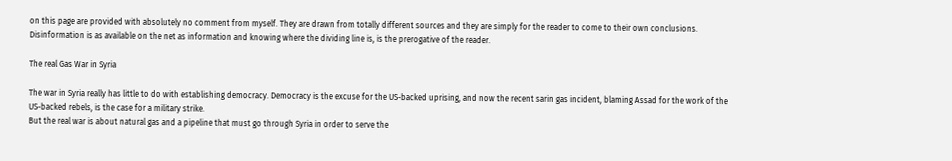on this page are provided with absolutely no comment from myself. They are drawn from totally different sources and they are simply for the reader to come to their own conclusions. Disinformation is as available on the net as information and knowing where the dividing line is, is the prerogative of the reader.

The real Gas War in Syria

The war in Syria really has little to do with establishing democracy. Democracy is the excuse for the US-backed uprising, and now the recent sarin gas incident, blaming Assad for the work of the US-backed rebels, is the case for a military strike.
But the real war is about natural gas and a pipeline that must go through Syria in order to serve the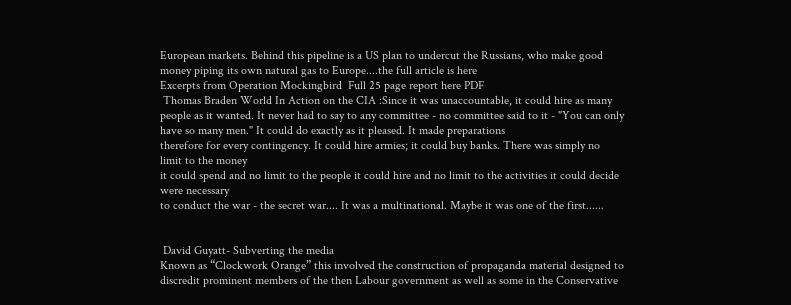European markets. Behind this pipeline is a US plan to undercut the Russians, who make good money piping its own natural gas to Europe....the full article is here
Excerpts from Operation Mockingbird  Full 25 page report here PDF
 Thomas Braden World In Action on the CIA :Since it was unaccountable, it could hire as many people as it wanted. It never had to say to any committee - no committee said to it - "You can only have so many men." It could do exactly as it pleased. It made preparations
therefore for every contingency. It could hire armies; it could buy banks. There was simply no limit to the money
it could spend and no limit to the people it could hire and no limit to the activities it could decide were necessary
to conduct the war - the secret war.... It was a multinational. Maybe it was one of the first......


 David Guyatt- Subverting the media
Known as “Clockwork Orange” this involved the construction of propaganda material designed to discredit prominent members of the then Labour government as well as some in the Conservative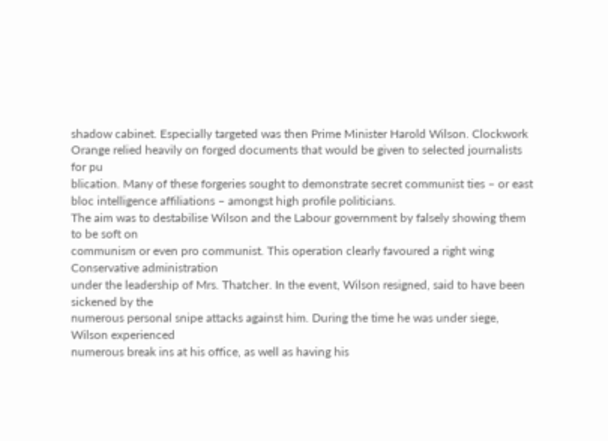shadow cabinet. Especially targeted was then Prime Minister Harold Wilson. Clockwork Orange relied heavily on forged documents that would be given to selected journalists  for pu
blication. Many of these forgeries sought to demonstrate secret communist ties – or east bloc intelligence affiliations – amongst high profile politicians.
The aim was to destabilise Wilson and the Labour government by falsely showing them to be soft on
communism or even pro communist. This operation clearly favoured a right wing Conservative administration
under the leadership of Mrs. Thatcher. In the event, Wilson resigned, said to have been sickened by the
numerous personal snipe attacks against him. During the time he was under siege, Wilson experienced
numerous break ins at his office, as well as having his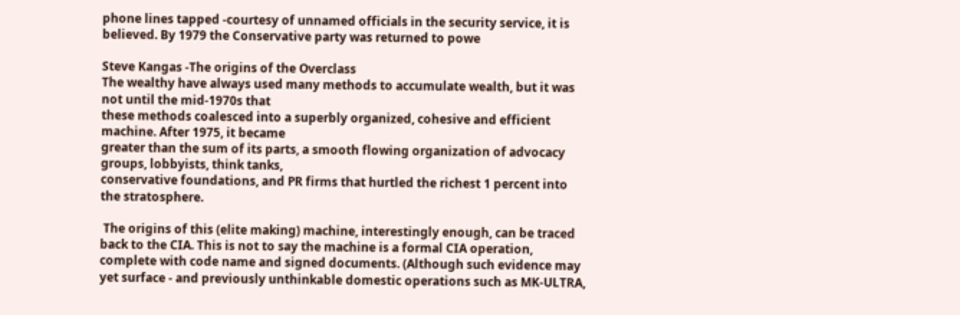phone lines tapped -courtesy of unnamed officials in the security service, it is believed. By 1979 the Conservative party was returned to powe

Steve Kangas -The origins of the Overclass
The wealthy have always used many methods to accumulate wealth, but it was not until the mid-1970s that
these methods coalesced into a superbly organized, cohesive and efficient machine. After 1975, it became
greater than the sum of its parts, a smooth flowing organization of advocacy groups, lobbyists, think tanks,
conservative foundations, and PR firms that hurtled the richest 1 percent into the stratosphere.

 The origins of this (elite making) machine, interestingly enough, can be traced back to the CIA. This is not to say the machine is a formal CIA operation, complete with code name and signed documents. (Although such evidence may yet surface - and previously unthinkable domestic operations such as MK-ULTRA,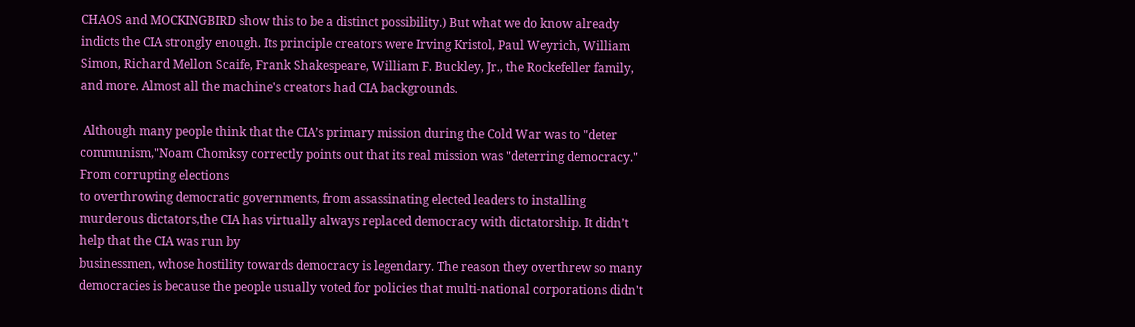CHAOS and MOCKINGBIRD show this to be a distinct possibility.) But what we do know already indicts the CIA strongly enough. Its principle creators were Irving Kristol, Paul Weyrich, William Simon, Richard Mellon Scaife, Frank Shakespeare, William F. Buckley, Jr., the Rockefeller family, and more. Almost all the machine's creators had CIA backgrounds.

 Although many people think that the CIA’s primary mission during the Cold War was to "deter communism,"Noam Chomksy correctly points out that its real mission was "deterring democracy." From corrupting elections
to overthrowing democratic governments, from assassinating elected leaders to installing murderous dictators,the CIA has virtually always replaced democracy with dictatorship. It didn’t help that the CIA was run by
businessmen, whose hostility towards democracy is legendary. The reason they overthrew so many democracies is because the people usually voted for policies that multi-national corporations didn't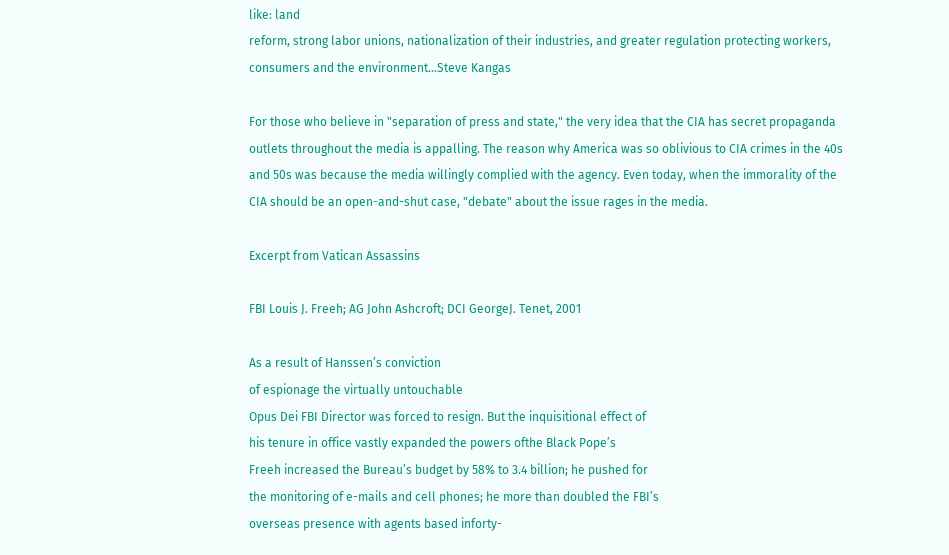like: land
reform, strong labor unions, nationalization of their industries, and greater regulation protecting workers, consumers and the environment...Steve Kangas

For those who believe in "separation of press and state," the very idea that the CIA has secret propaganda outlets throughout the media is appalling. The reason why America was so oblivious to CIA crimes in the 40s and 50s was because the media willingly complied with the agency. Even today, when the immorality of the CIA should be an open-and-shut case, "debate" about the issue rages in the media.

Excerpt from Vatican Assassins

FBI Louis J. Freeh; AG John Ashcroft; DCI GeorgeJ. Tenet, 2001

As a result of Hanssen’s conviction
of espionage the virtually untouchable
Opus Dei FBI Director was forced to resign. But the inquisitional effect of
his tenure in office vastly expanded the powers ofthe Black Pope’s
Freeh increased the Bureau’s budget by 58% to 3.4 billion; he pushed for
the monitoring of e-mails and cell phones; he more than doubled the FBI’s
overseas presence with agents based inforty-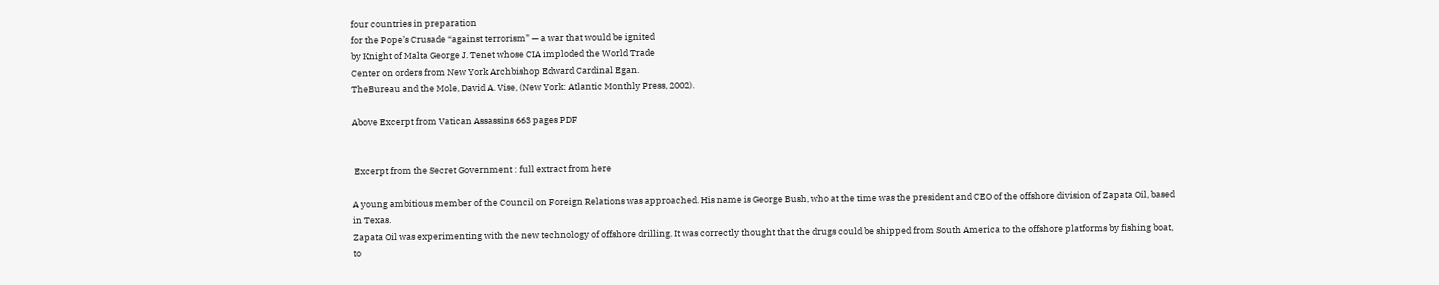four countries in preparation
for the Pope’s Crusade “against terrorism” — a war that would be ignited
by Knight of Malta George J. Tenet whose CIA imploded the World Trade
Center on orders from New York Archbishop Edward Cardinal Egan.
TheBureau and the Mole, David A. Vise, (New York: Atlantic Monthly Press, 2002).

Above Excerpt from Vatican Assassins 663 pages PDF


 Excerpt from the Secret Government : full extract from here

A young ambitious member of the Council on Foreign Relations was approached. His name is George Bush, who at the time was the president and CEO of the offshore division of Zapata Oil, based in Texas.
Zapata Oil was experimenting with the new technology of offshore drilling. It was correctly thought that the drugs could be shipped from South America to the offshore platforms by fishing boat, to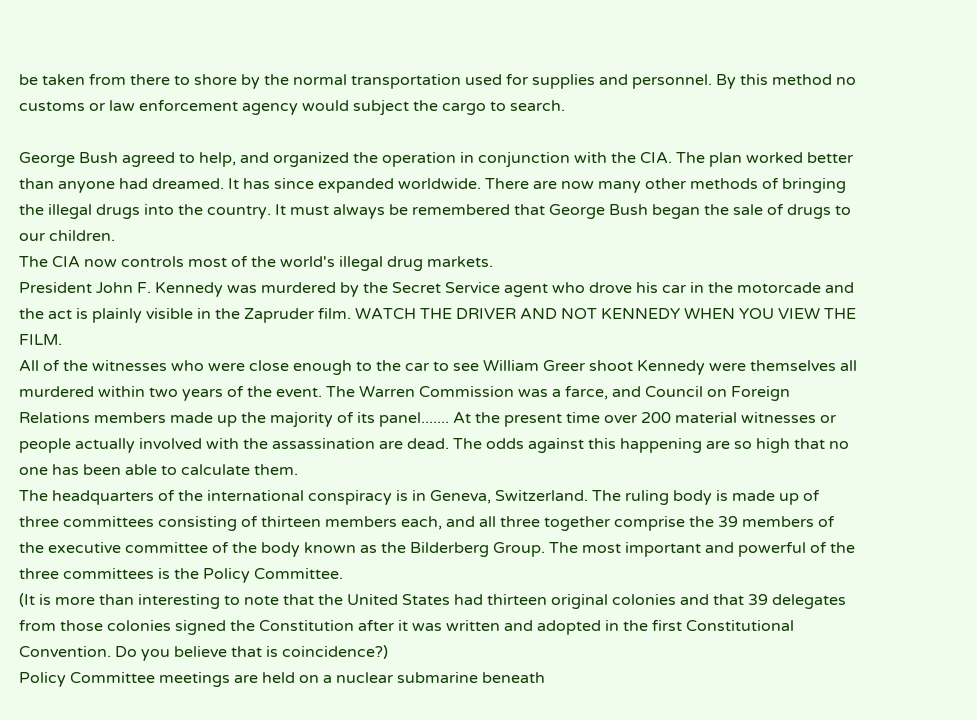be taken from there to shore by the normal transportation used for supplies and personnel. By this method no customs or law enforcement agency would subject the cargo to search.

George Bush agreed to help, and organized the operation in conjunction with the CIA. The plan worked better than anyone had dreamed. It has since expanded worldwide. There are now many other methods of bringing the illegal drugs into the country. It must always be remembered that George Bush began the sale of drugs to our children.
The CIA now controls most of the world's illegal drug markets.
President John F. Kennedy was murdered by the Secret Service agent who drove his car in the motorcade and the act is plainly visible in the Zapruder film. WATCH THE DRIVER AND NOT KENNEDY WHEN YOU VIEW THE FILM.
All of the witnesses who were close enough to the car to see William Greer shoot Kennedy were themselves all murdered within two years of the event. The Warren Commission was a farce, and Council on Foreign Relations members made up the majority of its panel....... At the present time over 200 material witnesses or people actually involved with the assassination are dead. The odds against this happening are so high that no one has been able to calculate them.
The headquarters of the international conspiracy is in Geneva, Switzerland. The ruling body is made up of three committees consisting of thirteen members each, and all three together comprise the 39 members of the executive committee of the body known as the Bilderberg Group. The most important and powerful of the three committees is the Policy Committee.
(It is more than interesting to note that the United States had thirteen original colonies and that 39 delegates from those colonies signed the Constitution after it was written and adopted in the first Constitutional Convention. Do you believe that is coincidence?)
Policy Committee meetings are held on a nuclear submarine beneath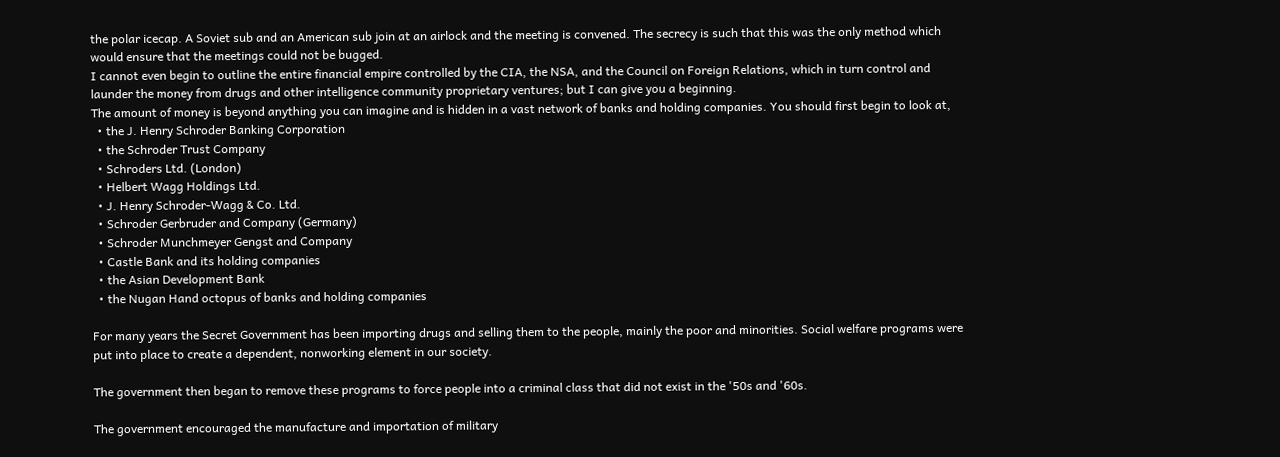the polar icecap. A Soviet sub and an American sub join at an airlock and the meeting is convened. The secrecy is such that this was the only method which would ensure that the meetings could not be bugged.
I cannot even begin to outline the entire financial empire controlled by the CIA, the NSA, and the Council on Foreign Relations, which in turn control and launder the money from drugs and other intelligence community proprietary ventures; but I can give you a beginning.
The amount of money is beyond anything you can imagine and is hidden in a vast network of banks and holding companies. You should first begin to look at,
  • the J. Henry Schroder Banking Corporation
  • the Schroder Trust Company
  • Schroders Ltd. (London)
  • Helbert Wagg Holdings Ltd.
  • J. Henry Schroder-Wagg & Co. Ltd.
  • Schroder Gerbruder and Company (Germany)
  • Schroder Munchmeyer Gengst and Company
  • Castle Bank and its holding companies
  • the Asian Development Bank
  • the Nugan Hand octopus of banks and holding companies

For many years the Secret Government has been importing drugs and selling them to the people, mainly the poor and minorities. Social welfare programs were put into place to create a dependent, nonworking element in our society.

The government then began to remove these programs to force people into a criminal class that did not exist in the '50s and '60s.

The government encouraged the manufacture and importation of military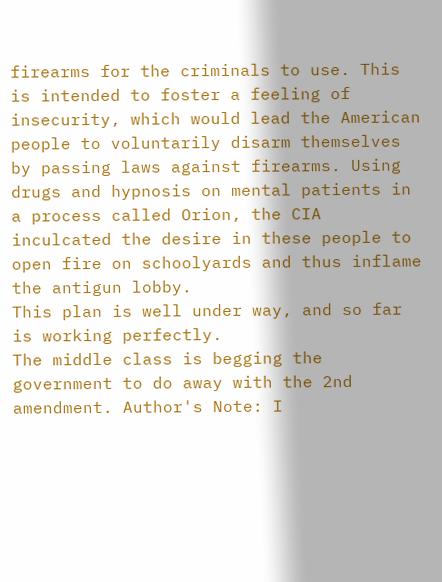firearms for the criminals to use. This is intended to foster a feeling of insecurity, which would lead the American people to voluntarily disarm themselves by passing laws against firearms. Using drugs and hypnosis on mental patients in a process called Orion, the CIA inculcated the desire in these people to open fire on schoolyards and thus inflame the antigun lobby.
This plan is well under way, and so far is working perfectly.
The middle class is begging the government to do away with the 2nd amendment. Author's Note: I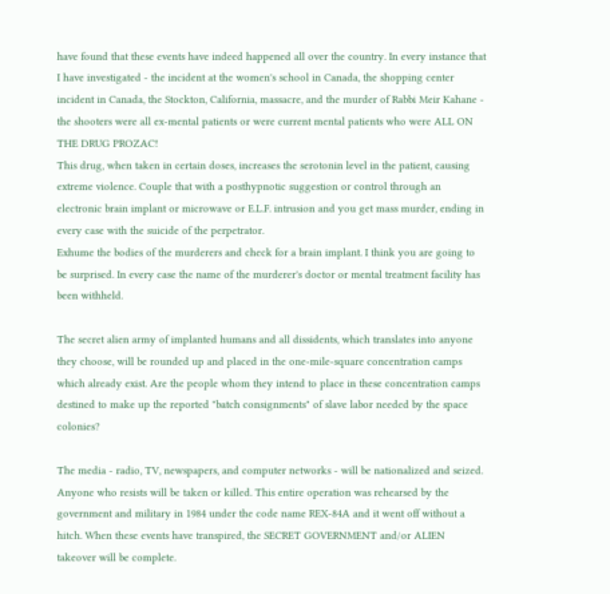have found that these events have indeed happened all over the country. In every instance that I have investigated - the incident at the women's school in Canada, the shopping center incident in Canada, the Stockton, California, massacre, and the murder of Rabbi Meir Kahane - the shooters were all ex-mental patients or were current mental patients who were ALL ON THE DRUG PROZAC!
This drug, when taken in certain doses, increases the serotonin level in the patient, causing extreme violence. Couple that with a posthypnotic suggestion or control through an electronic brain implant or microwave or E.L.F. intrusion and you get mass murder, ending in every case with the suicide of the perpetrator.
Exhume the bodies of the murderers and check for a brain implant. I think you are going to be surprised. In every case the name of the murderer's doctor or mental treatment facility has been withheld.

The secret alien army of implanted humans and all dissidents, which translates into anyone they choose, will be rounded up and placed in the one-mile-square concentration camps which already exist. Are the people whom they intend to place in these concentration camps destined to make up the reported "batch consignments" of slave labor needed by the space colonies?

The media - radio, TV, newspapers, and computer networks - will be nationalized and seized. Anyone who resists will be taken or killed. This entire operation was rehearsed by the government and military in 1984 under the code name REX-84A and it went off without a hitch. When these events have transpired, the SECRET GOVERNMENT and/or ALIEN takeover will be complete.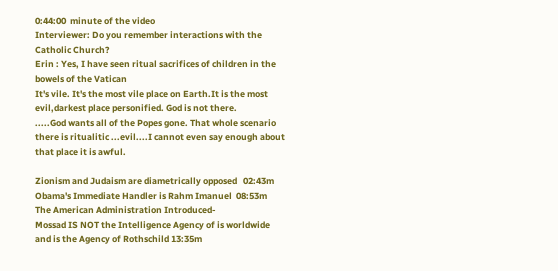0:44:00  minute of the video
Interviewer: Do you remember interactions with the Catholic Church?
Erin : Yes, I have seen ritual sacrifices of children in the bowels of the Vatican
It's vile. It's the most vile place on Earth.It is the most evil,darkest place personified. God is not there.
.....God wants all of the Popes gone. That whole scenario there is ritualitic ...evil....I cannot even say enough about that place it is awful.

Zionism and Judaism are diametrically opposed   02:43m
Obama's Immediate Handler is Rahm Imanuel  08:53m
The American Administration Introduced-
Mossad IS NOT the Intelligence Agency of is worldwide and is the Agency of Rothschild 13:35m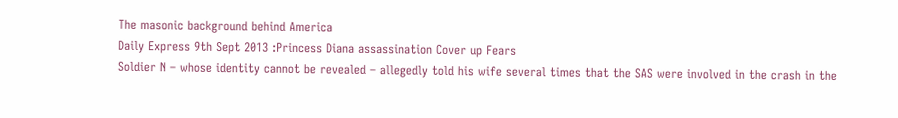The masonic background behind America
Daily Express 9th Sept 2013 :Princess Diana assassination Cover up Fears
Soldier N – whose identity cannot be revealed – allegedly told his wife several times that the SAS were involved in the crash in the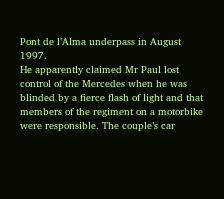Pont de l’Alma underpass in August 1997.
He apparently claimed Mr Paul lost control of the Mercedes when he was blinded by a fierce flash of light and that members of the regiment on a motorbike were responsible. The couple’s car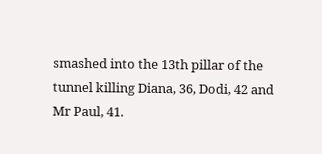smashed into the 13th pillar of the tunnel killing Diana, 36, Dodi, 42 and Mr Paul, 41.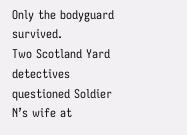Only the bodyguard survived.
Two Scotland Yard detectives questioned Soldier N’s wife at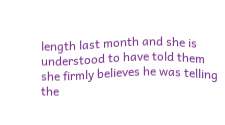length last month and she is understood to have told them she firmly believes he was telling the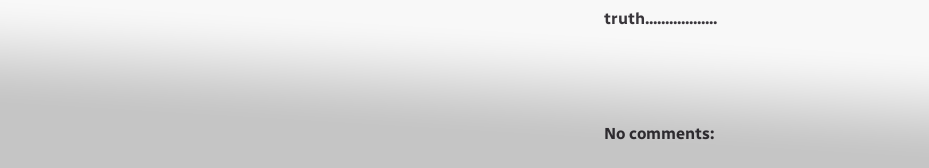truth..................



No comments: